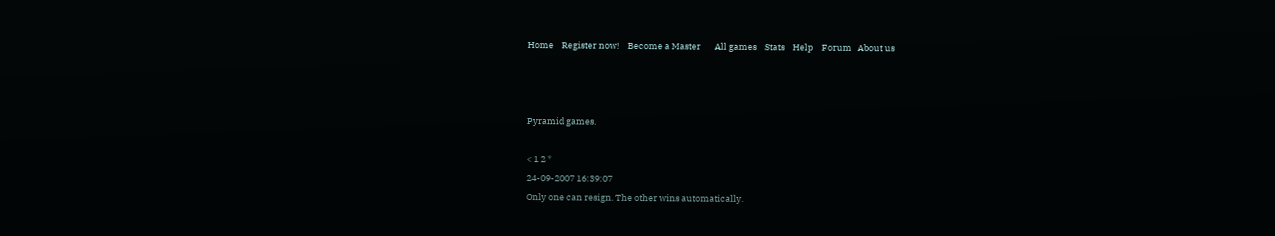Home    Register now!    Become a Master       All games    Stats    Help    Forum   About us



Pyramid games.

< 1 2 *
24-09-2007 16:39:07
Only one can resign. The other wins automatically.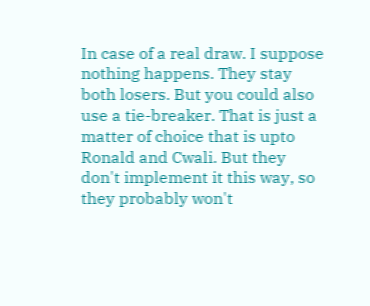In case of a real draw. I suppose nothing happens. They stay both losers. But you could also use a tie-breaker. That is just a matter of choice that is upto Ronald and Cwali. But they don't implement it this way, so they probably won't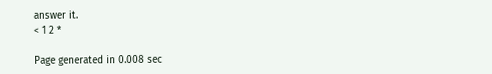answer it.
< 1 2 *

Page generated in 0.008 sec